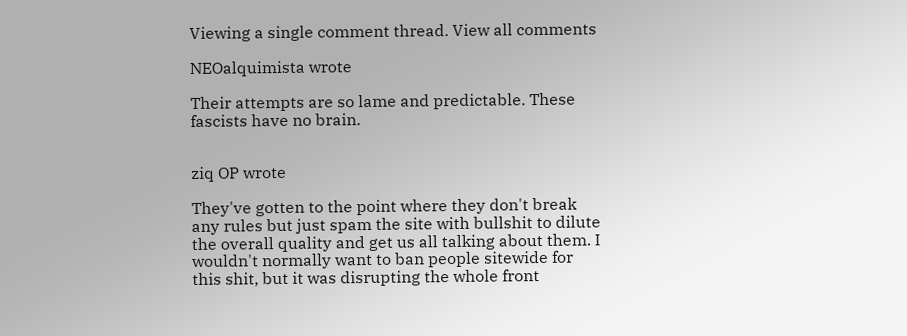Viewing a single comment thread. View all comments

NEOalquimista wrote

Their attempts are so lame and predictable. These fascists have no brain.


ziq OP wrote

They've gotten to the point where they don't break any rules but just spam the site with bullshit to dilute the overall quality and get us all talking about them. I wouldn't normally want to ban people sitewide for this shit, but it was disrupting the whole front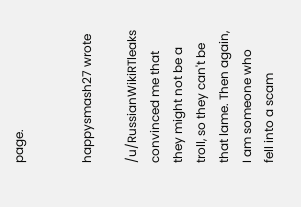page.


happysmash27 wrote

/u/RussianWikiRTleaks convinced me that they might not be a troll, so they can't be that lame. Then again, I am someone who fell into a scam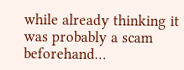while already thinking it was probably a scam beforehand…